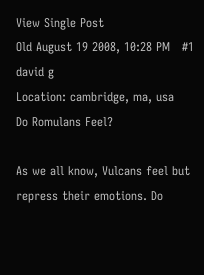View Single Post
Old August 19 2008, 10:28 PM   #1
david g
Location: cambridge, ma, usa
Do Romulans Feel?

As we all know, Vulcans feel but repress their emotions. Do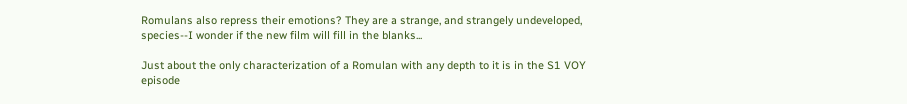Romulans also repress their emotions? They are a strange, and strangely undeveloped, species--I wonder if the new film will fill in the blanks...

Just about the only characterization of a Romulan with any depth to it is in the S1 VOY episode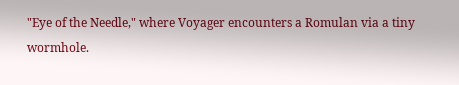"Eye of the Needle," where Voyager encounters a Romulan via a tiny wormhole.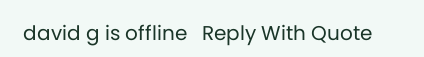david g is offline   Reply With Quote